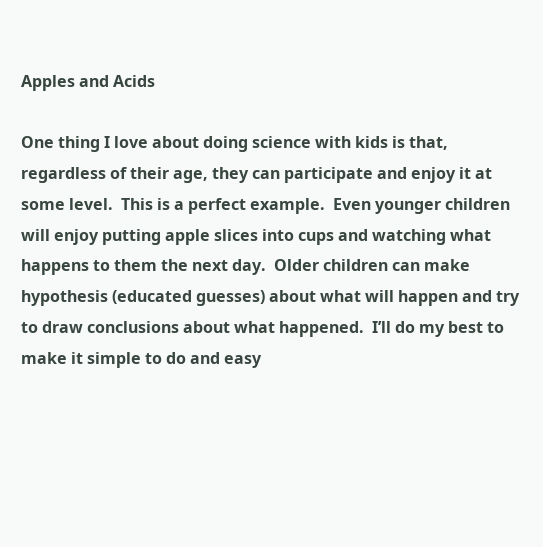Apples and Acids

One thing I love about doing science with kids is that, regardless of their age, they can participate and enjoy it at some level.  This is a perfect example.  Even younger children will enjoy putting apple slices into cups and watching what happens to them the next day.  Older children can make hypothesis (educated guesses) about what will happen and try to draw conclusions about what happened.  I’ll do my best to make it simple to do and easy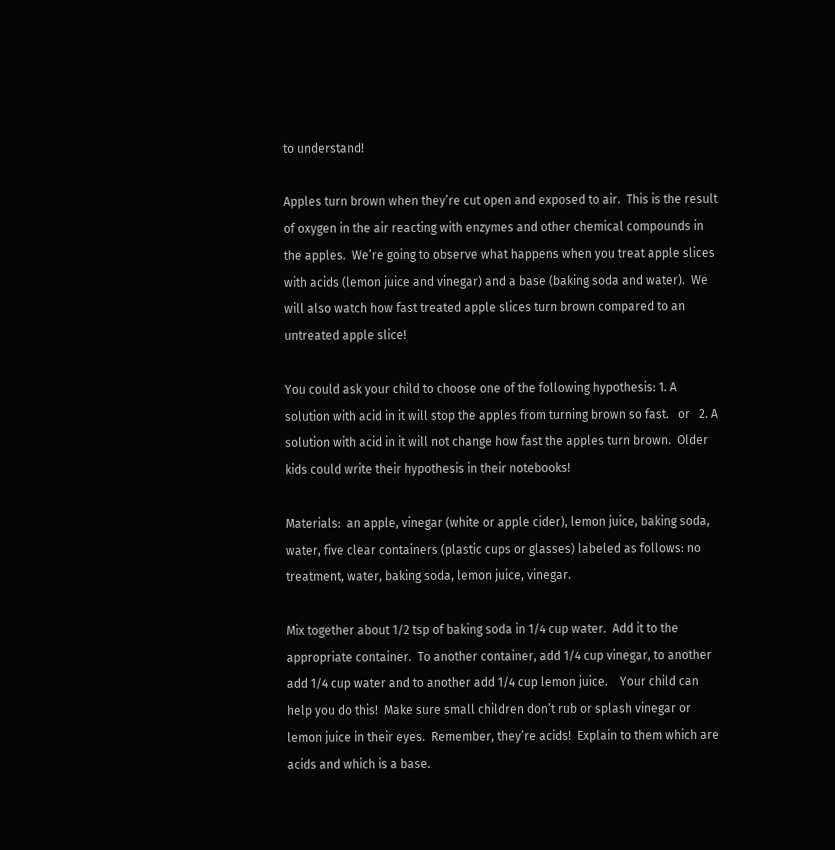to understand!

Apples turn brown when they’re cut open and exposed to air.  This is the result of oxygen in the air reacting with enzymes and other chemical compounds in the apples.  We’re going to observe what happens when you treat apple slices with acids (lemon juice and vinegar) and a base (baking soda and water).  We will also watch how fast treated apple slices turn brown compared to an untreated apple slice!

You could ask your child to choose one of the following hypothesis: 1. A solution with acid in it will stop the apples from turning brown so fast.   or   2. A solution with acid in it will not change how fast the apples turn brown.  Older kids could write their hypothesis in their notebooks!

Materials:  an apple, vinegar (white or apple cider), lemon juice, baking soda, water, five clear containers (plastic cups or glasses) labeled as follows: no treatment, water, baking soda, lemon juice, vinegar.

Mix together about 1/2 tsp of baking soda in 1/4 cup water.  Add it to the appropriate container.  To another container, add 1/4 cup vinegar, to another add 1/4 cup water and to another add 1/4 cup lemon juice.    Your child can help you do this!  Make sure small children don’t rub or splash vinegar or lemon juice in their eyes.  Remember, they’re acids!  Explain to them which are acids and which is a base.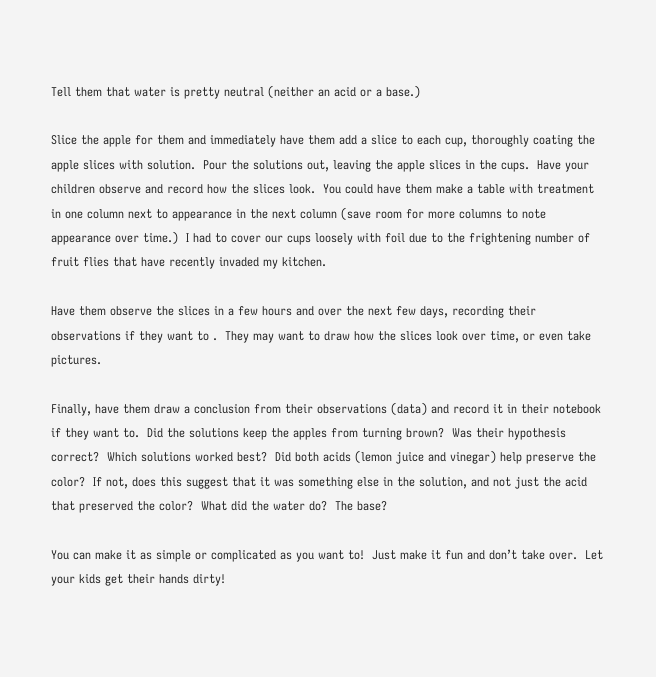Tell them that water is pretty neutral (neither an acid or a base.)

Slice the apple for them and immediately have them add a slice to each cup, thoroughly coating the apple slices with solution.  Pour the solutions out, leaving the apple slices in the cups.  Have your children observe and record how the slices look.  You could have them make a table with treatment in one column next to appearance in the next column (save room for more columns to note appearance over time.)  I had to cover our cups loosely with foil due to the frightening number of fruit flies that have recently invaded my kitchen.

Have them observe the slices in a few hours and over the next few days, recording their observations if they want to .  They may want to draw how the slices look over time, or even take pictures.

Finally, have them draw a conclusion from their observations (data) and record it in their notebook if they want to.  Did the solutions keep the apples from turning brown?  Was their hypothesis correct?  Which solutions worked best?  Did both acids (lemon juice and vinegar) help preserve the color?  If not, does this suggest that it was something else in the solution, and not just the acid that preserved the color?  What did the water do?  The base?

You can make it as simple or complicated as you want to!  Just make it fun and don’t take over.  Let your kids get their hands dirty!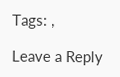Tags: ,

Leave a Reply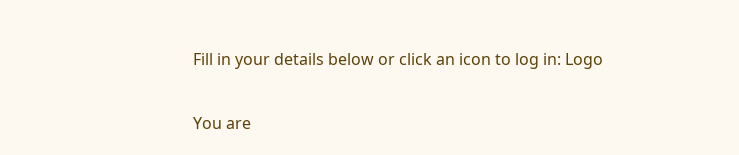Fill in your details below or click an icon to log in: Logo

You are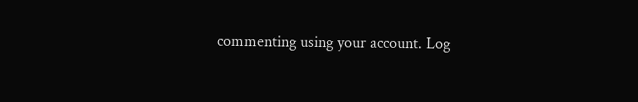commenting using your account. Log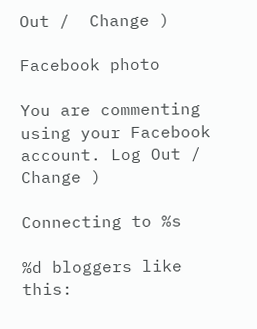Out /  Change )

Facebook photo

You are commenting using your Facebook account. Log Out /  Change )

Connecting to %s

%d bloggers like this: